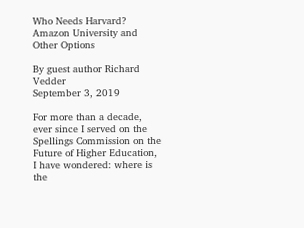Who Needs Harvard? Amazon University and Other Options

By guest author Richard Vedder
September 3, 2019

For more than a decade, ever since I served on the Spellings Commission on the Future of Higher Education, I have wondered: where is the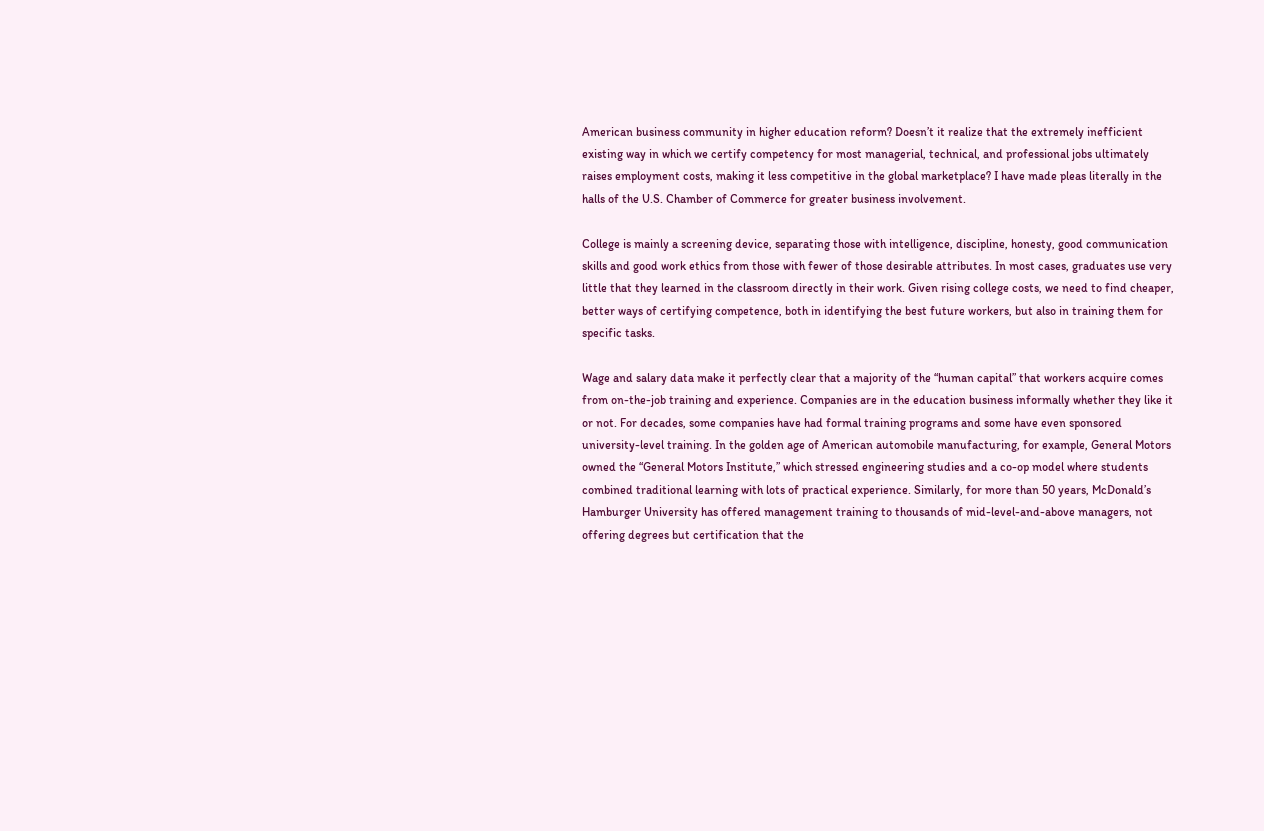American business community in higher education reform? Doesn’t it realize that the extremely inefficient existing way in which we certify competency for most managerial, technical, and professional jobs ultimately raises employment costs, making it less competitive in the global marketplace? I have made pleas literally in the halls of the U.S. Chamber of Commerce for greater business involvement.

College is mainly a screening device, separating those with intelligence, discipline, honesty, good communication skills and good work ethics from those with fewer of those desirable attributes. In most cases, graduates use very little that they learned in the classroom directly in their work. Given rising college costs, we need to find cheaper, better ways of certifying competence, both in identifying the best future workers, but also in training them for specific tasks.

Wage and salary data make it perfectly clear that a majority of the “human capital” that workers acquire comes from on-the-job training and experience. Companies are in the education business informally whether they like it or not. For decades, some companies have had formal training programs and some have even sponsored university-level training. In the golden age of American automobile manufacturing, for example, General Motors owned the “General Motors Institute,” which stressed engineering studies and a co-op model where students combined traditional learning with lots of practical experience. Similarly, for more than 50 years, McDonald’s Hamburger University has offered management training to thousands of mid-level-and-above managers, not offering degrees but certification that the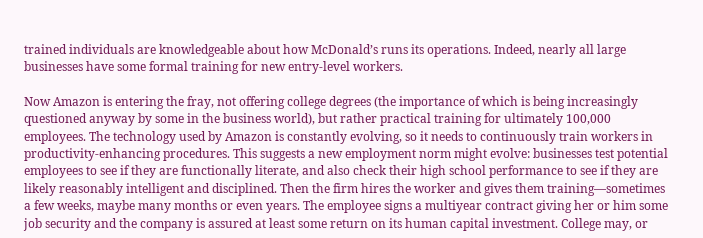trained individuals are knowledgeable about how McDonald’s runs its operations. Indeed, nearly all large businesses have some formal training for new entry-level workers.

Now Amazon is entering the fray, not offering college degrees (the importance of which is being increasingly questioned anyway by some in the business world), but rather practical training for ultimately 100,000 employees. The technology used by Amazon is constantly evolving, so it needs to continuously train workers in productivity-enhancing procedures. This suggests a new employment norm might evolve: businesses test potential employees to see if they are functionally literate, and also check their high school performance to see if they are likely reasonably intelligent and disciplined. Then the firm hires the worker and gives them training—sometimes a few weeks, maybe many months or even years. The employee signs a multiyear contract giving her or him some job security and the company is assured at least some return on its human capital investment. College may, or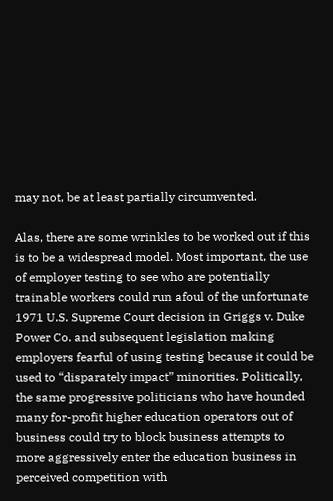may not, be at least partially circumvented.

Alas, there are some wrinkles to be worked out if this is to be a widespread model. Most important, the use of employer testing to see who are potentially trainable workers could run afoul of the unfortunate 1971 U.S. Supreme Court decision in Griggs v. Duke Power Co. and subsequent legislation making employers fearful of using testing because it could be used to “disparately impact” minorities. Politically, the same progressive politicians who have hounded many for-profit higher education operators out of business could try to block business attempts to more aggressively enter the education business in perceived competition with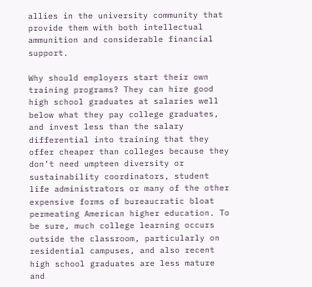allies in the university community that provide them with both intellectual ammunition and considerable financial support.

Why should employers start their own training programs? They can hire good high school graduates at salaries well below what they pay college graduates, and invest less than the salary differential into training that they offer cheaper than colleges because they don’t need umpteen diversity or sustainability coordinators, student life administrators or many of the other expensive forms of bureaucratic bloat permeating American higher education. To be sure, much college learning occurs outside the classroom, particularly on residential campuses, and also recent high school graduates are less mature and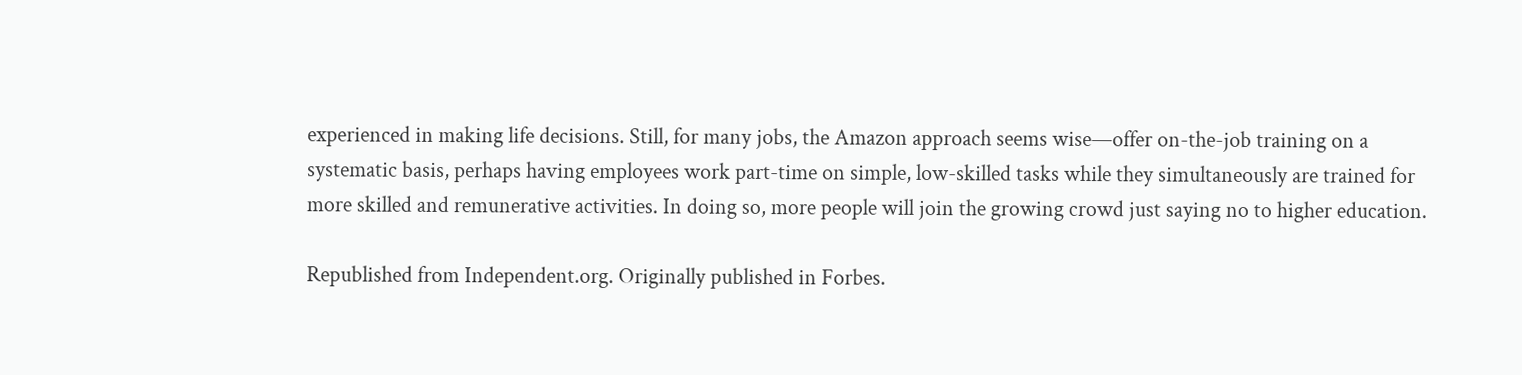experienced in making life decisions. Still, for many jobs, the Amazon approach seems wise—offer on-the-job training on a systematic basis, perhaps having employees work part-time on simple, low-skilled tasks while they simultaneously are trained for more skilled and remunerative activities. In doing so, more people will join the growing crowd just saying no to higher education.

Republished from Independent.org. Originally published in Forbes.